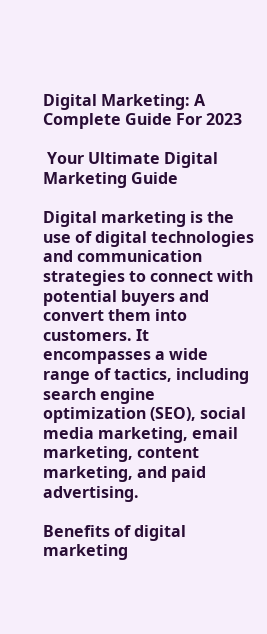Digital Marketing: A Complete Guide For 2023

 Your Ultimate Digital Marketing Guide

Digital marketing is the use of digital technologies and communication strategies to connect with potential buyers and convert them into customers. It encompasses a wide range of tactics, including search engine optimization (SEO), social media marketing, email marketing, content marketing, and paid advertising.

Benefits of digital marketing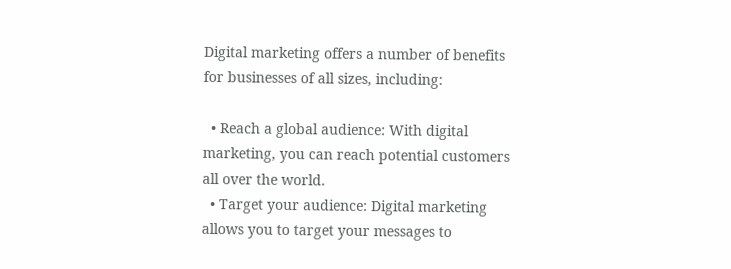Digital marketing offers a number of benefits for businesses of all sizes, including:

  • Reach a global audience: With digital marketing, you can reach potential customers all over the world.
  • Target your audience: Digital marketing allows you to target your messages to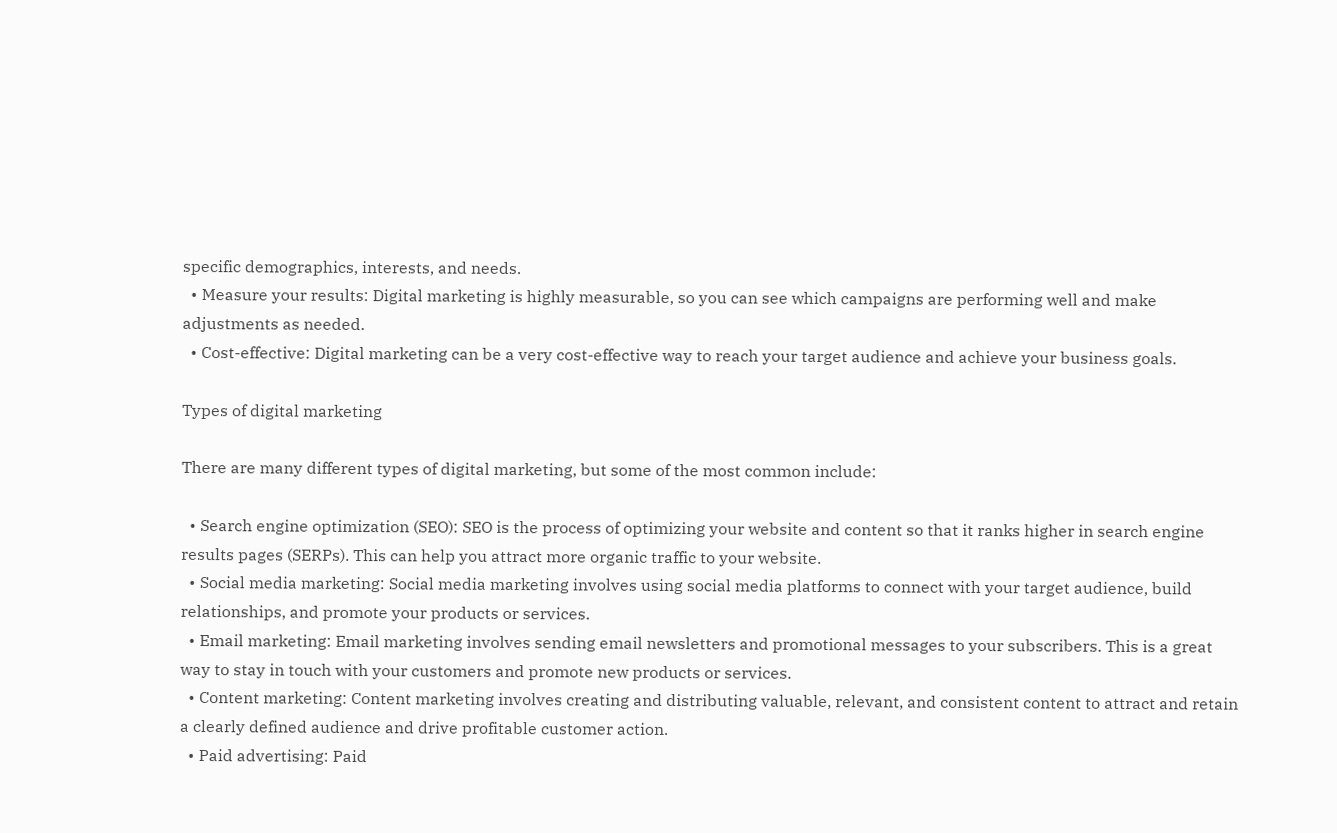specific demographics, interests, and needs.
  • Measure your results: Digital marketing is highly measurable, so you can see which campaigns are performing well and make adjustments as needed.
  • Cost-effective: Digital marketing can be a very cost-effective way to reach your target audience and achieve your business goals.

Types of digital marketing

There are many different types of digital marketing, but some of the most common include:

  • Search engine optimization (SEO): SEO is the process of optimizing your website and content so that it ranks higher in search engine results pages (SERPs). This can help you attract more organic traffic to your website.
  • Social media marketing: Social media marketing involves using social media platforms to connect with your target audience, build relationships, and promote your products or services.
  • Email marketing: Email marketing involves sending email newsletters and promotional messages to your subscribers. This is a great way to stay in touch with your customers and promote new products or services.
  • Content marketing: Content marketing involves creating and distributing valuable, relevant, and consistent content to attract and retain a clearly defined audience and drive profitable customer action.
  • Paid advertising: Paid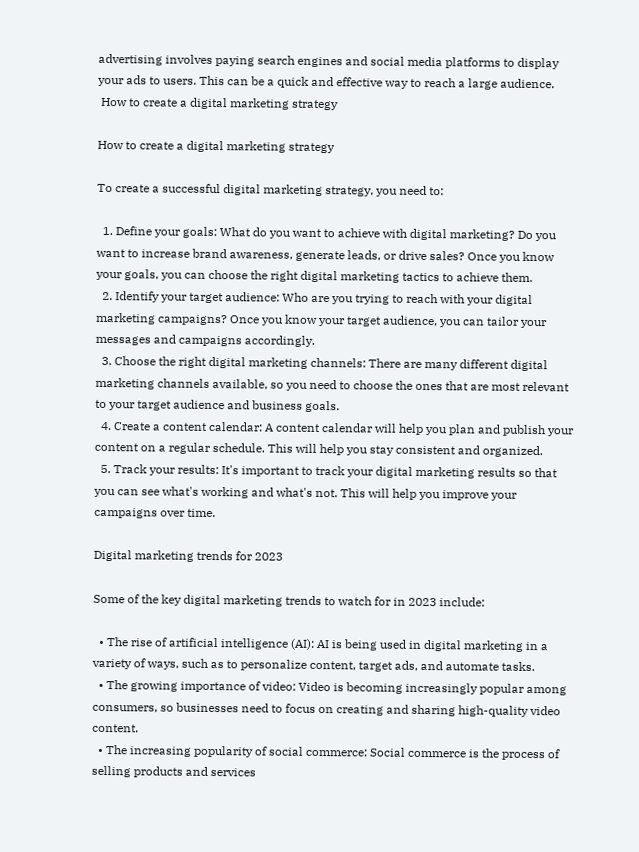advertising involves paying search engines and social media platforms to display your ads to users. This can be a quick and effective way to reach a large audience.
 How to create a digital marketing strategy

How to create a digital marketing strategy

To create a successful digital marketing strategy, you need to:

  1. Define your goals: What do you want to achieve with digital marketing? Do you want to increase brand awareness, generate leads, or drive sales? Once you know your goals, you can choose the right digital marketing tactics to achieve them.
  2. Identify your target audience: Who are you trying to reach with your digital marketing campaigns? Once you know your target audience, you can tailor your messages and campaigns accordingly.
  3. Choose the right digital marketing channels: There are many different digital marketing channels available, so you need to choose the ones that are most relevant to your target audience and business goals.
  4. Create a content calendar: A content calendar will help you plan and publish your content on a regular schedule. This will help you stay consistent and organized.
  5. Track your results: It's important to track your digital marketing results so that you can see what's working and what's not. This will help you improve your campaigns over time.

Digital marketing trends for 2023

Some of the key digital marketing trends to watch for in 2023 include:

  • The rise of artificial intelligence (AI): AI is being used in digital marketing in a variety of ways, such as to personalize content, target ads, and automate tasks.
  • The growing importance of video: Video is becoming increasingly popular among consumers, so businesses need to focus on creating and sharing high-quality video content.
  • The increasing popularity of social commerce: Social commerce is the process of selling products and services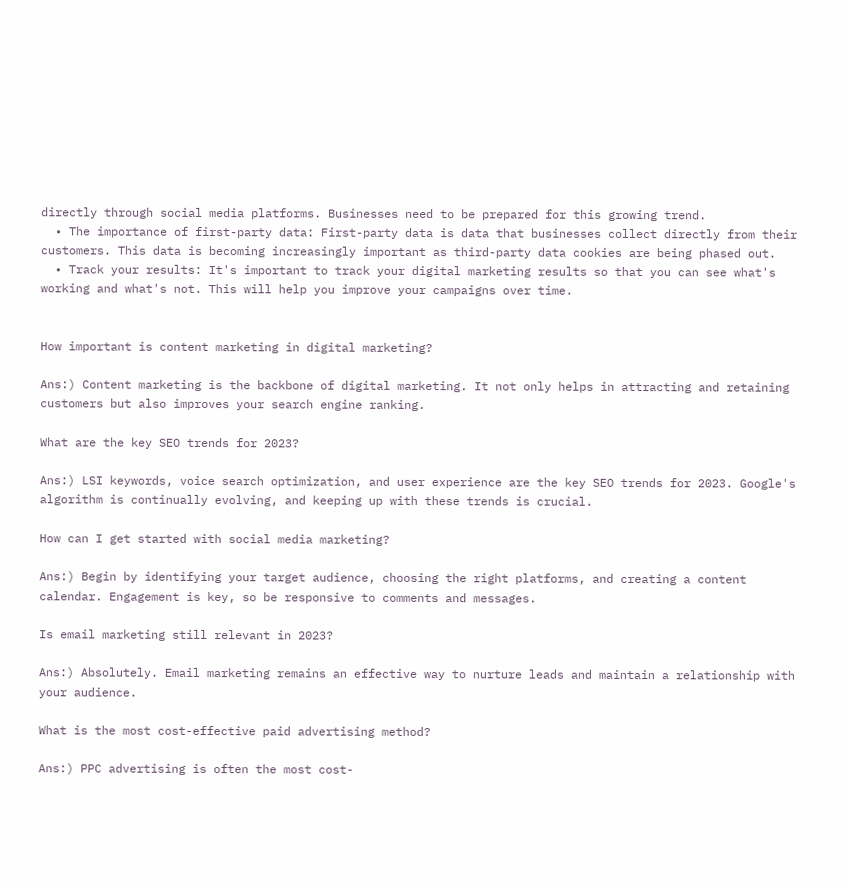directly through social media platforms. Businesses need to be prepared for this growing trend.
  • The importance of first-party data: First-party data is data that businesses collect directly from their customers. This data is becoming increasingly important as third-party data cookies are being phased out.
  • Track your results: It's important to track your digital marketing results so that you can see what's working and what's not. This will help you improve your campaigns over time.


How important is content marketing in digital marketing?

Ans:) Content marketing is the backbone of digital marketing. It not only helps in attracting and retaining customers but also improves your search engine ranking.

What are the key SEO trends for 2023?

Ans:) LSI keywords, voice search optimization, and user experience are the key SEO trends for 2023. Google's algorithm is continually evolving, and keeping up with these trends is crucial.

How can I get started with social media marketing?

Ans:) Begin by identifying your target audience, choosing the right platforms, and creating a content calendar. Engagement is key, so be responsive to comments and messages.

Is email marketing still relevant in 2023?

Ans:) Absolutely. Email marketing remains an effective way to nurture leads and maintain a relationship with your audience.

What is the most cost-effective paid advertising method?

Ans:) PPC advertising is often the most cost-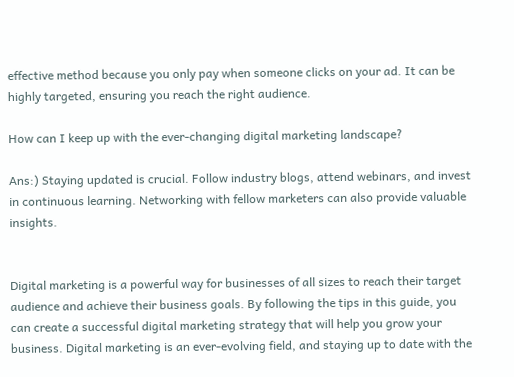effective method because you only pay when someone clicks on your ad. It can be highly targeted, ensuring you reach the right audience.

How can I keep up with the ever-changing digital marketing landscape?

Ans:) Staying updated is crucial. Follow industry blogs, attend webinars, and invest in continuous learning. Networking with fellow marketers can also provide valuable insights.


Digital marketing is a powerful way for businesses of all sizes to reach their target audience and achieve their business goals. By following the tips in this guide, you can create a successful digital marketing strategy that will help you grow your business. Digital marketing is an ever-evolving field, and staying up to date with the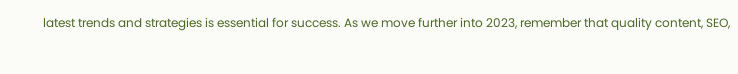latest trends and strategies is essential for success. As we move further into 2023, remember that quality content, SEO,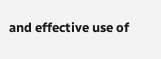and effective use of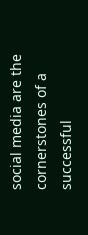social media are the cornerstones of a successful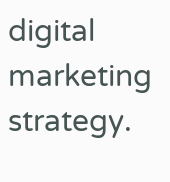digital marketing strategy.